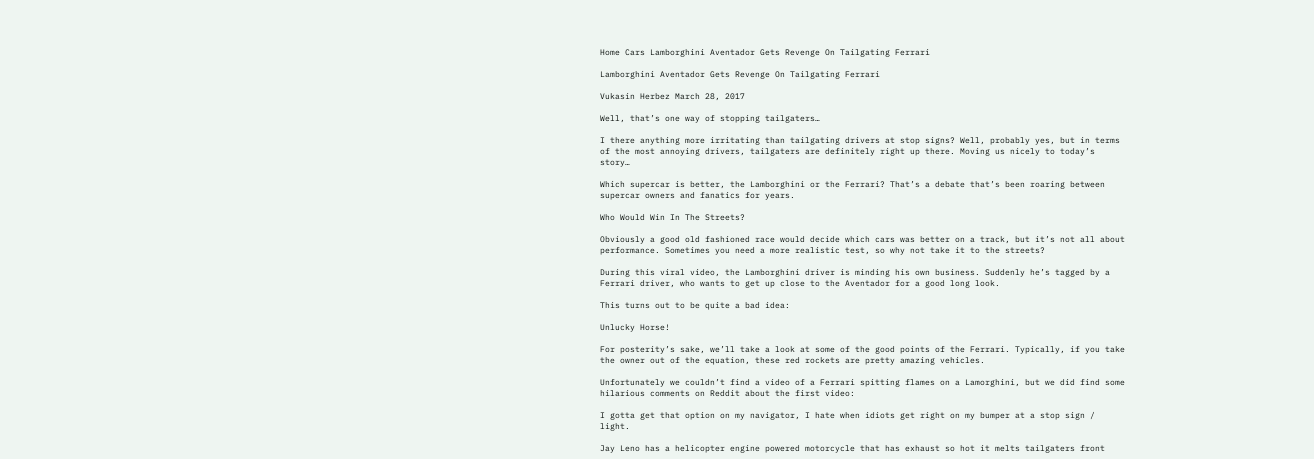Home Cars Lamborghini Aventador Gets Revenge On Tailgating Ferrari

Lamborghini Aventador Gets Revenge On Tailgating Ferrari

Vukasin Herbez March 28, 2017

Well, that’s one way of stopping tailgaters…

I there anything more irritating than tailgating drivers at stop signs? Well, probably yes, but in terms of the most annoying drivers, tailgaters are definitely right up there. Moving us nicely to today’s story…

Which supercar is better, the Lamborghini or the Ferrari? That’s a debate that’s been roaring between supercar owners and fanatics for years.

Who Would Win In The Streets?

Obviously a good old fashioned race would decide which cars was better on a track, but it’s not all about performance. Sometimes you need a more realistic test, so why not take it to the streets?

During this viral video, the Lamborghini driver is minding his own business. Suddenly he’s tagged by a Ferrari driver, who wants to get up close to the Aventador for a good long look.

This turns out to be quite a bad idea:

Unlucky Horse!

For posterity’s sake, we’ll take a look at some of the good points of the Ferrari. Typically, if you take the owner out of the equation, these red rockets are pretty amazing vehicles.

Unfortunately we couldn’t find a video of a Ferrari spitting flames on a Lamorghini, but we did find some hilarious comments on Reddit about the first video:

I gotta get that option on my navigator, I hate when idiots get right on my bumper at a stop sign / light.

Jay Leno has a helicopter engine powered motorcycle that has exhaust so hot it melts tailgaters front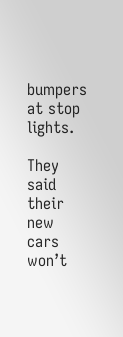bumpers at stop lights.

They said their new cars won’t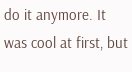do it anymore. It was cool at first, but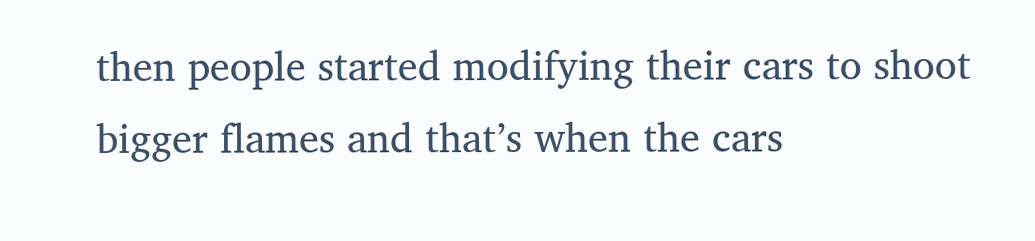then people started modifying their cars to shoot bigger flames and that’s when the cars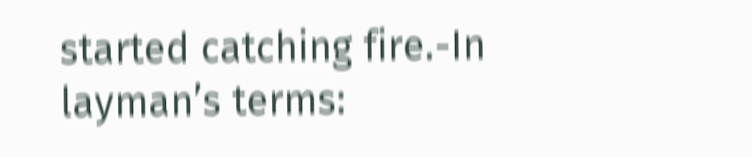started catching fire.-In layman’s terms: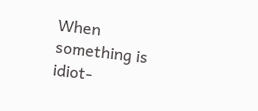When something is idiot-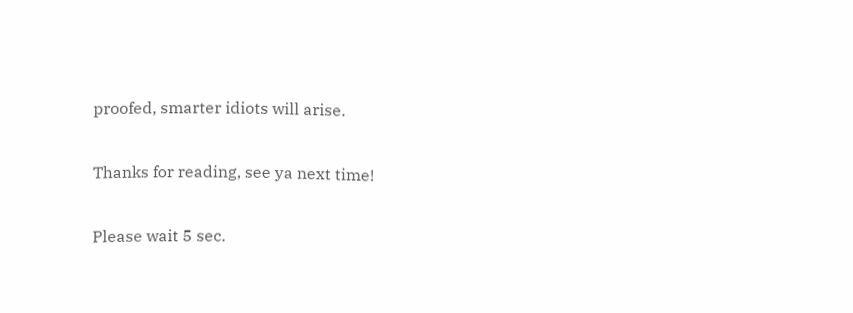proofed, smarter idiots will arise.

Thanks for reading, see ya next time!

Please wait 5 sec.